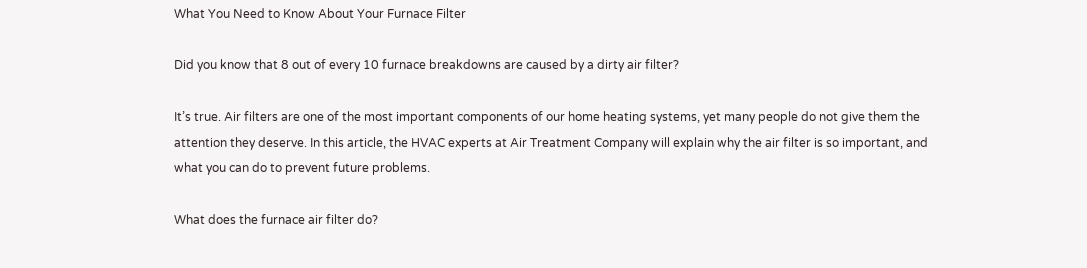What You Need to Know About Your Furnace Filter

Did you know that 8 out of every 10 furnace breakdowns are caused by a dirty air filter?

It’s true. Air filters are one of the most important components of our home heating systems, yet many people do not give them the attention they deserve. In this article, the HVAC experts at Air Treatment Company will explain why the air filter is so important, and what you can do to prevent future problems.

What does the furnace air filter do?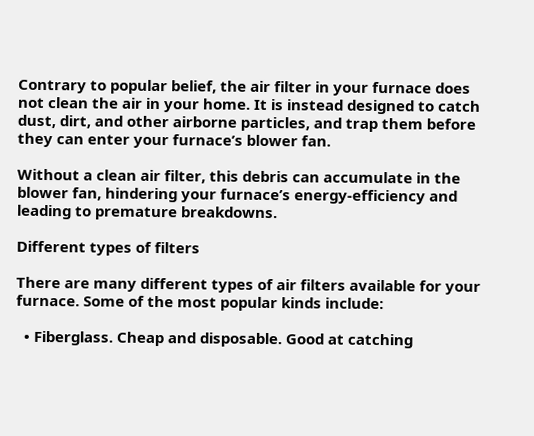Contrary to popular belief, the air filter in your furnace does not clean the air in your home. It is instead designed to catch dust, dirt, and other airborne particles, and trap them before they can enter your furnace’s blower fan.

Without a clean air filter, this debris can accumulate in the blower fan, hindering your furnace’s energy-efficiency and leading to premature breakdowns.

Different types of filters

There are many different types of air filters available for your furnace. Some of the most popular kinds include:

  • Fiberglass. Cheap and disposable. Good at catching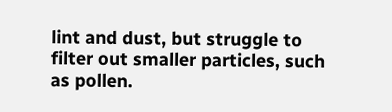lint and dust, but struggle to filter out smaller particles, such as pollen.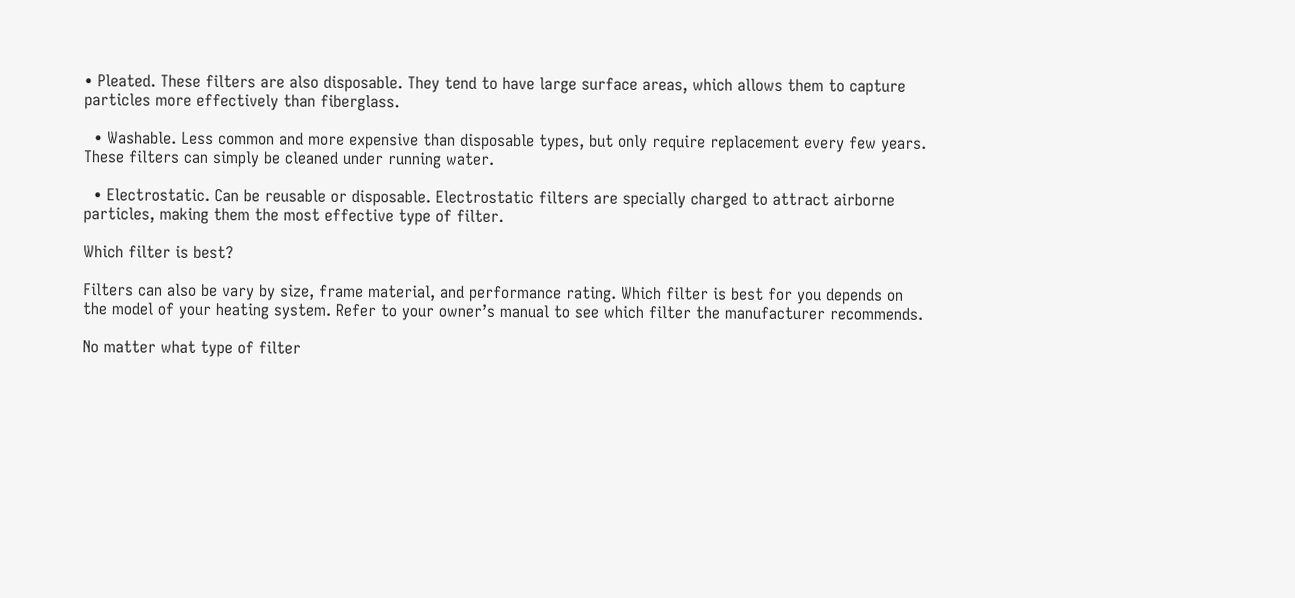• Pleated. These filters are also disposable. They tend to have large surface areas, which allows them to capture particles more effectively than fiberglass.

  • Washable. Less common and more expensive than disposable types, but only require replacement every few years. These filters can simply be cleaned under running water.

  • Electrostatic. Can be reusable or disposable. Electrostatic filters are specially charged to attract airborne particles, making them the most effective type of filter.

Which filter is best?

Filters can also be vary by size, frame material, and performance rating. Which filter is best for you depends on the model of your heating system. Refer to your owner’s manual to see which filter the manufacturer recommends.

No matter what type of filter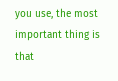you use, the most important thing is that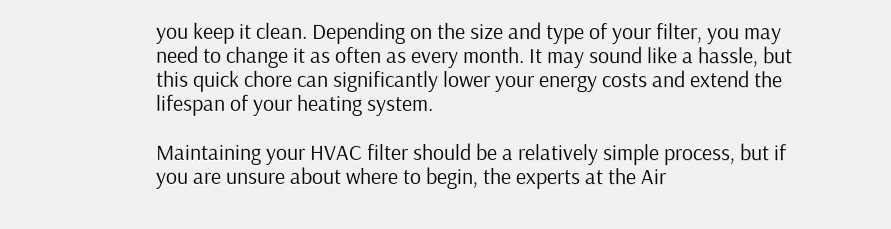you keep it clean. Depending on the size and type of your filter, you may need to change it as often as every month. It may sound like a hassle, but this quick chore can significantly lower your energy costs and extend the lifespan of your heating system.

Maintaining your HVAC filter should be a relatively simple process, but if you are unsure about where to begin, the experts at the Air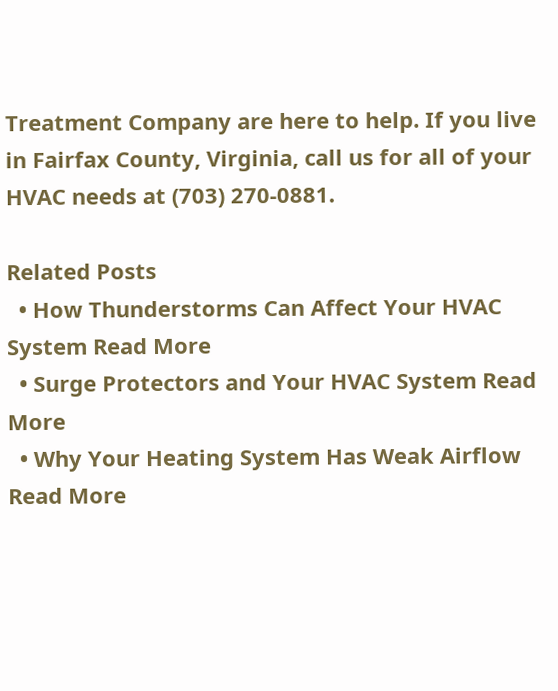Treatment Company are here to help. If you live in Fairfax County, Virginia, call us for all of your HVAC needs at (703) 270-0881.

Related Posts
  • How Thunderstorms Can Affect Your HVAC System Read More
  • Surge Protectors and Your HVAC System Read More
  • Why Your Heating System Has Weak Airflow Read More